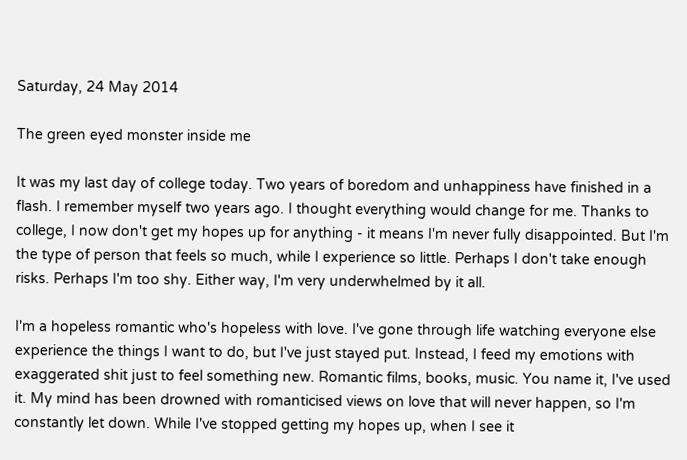Saturday, 24 May 2014

The green eyed monster inside me

It was my last day of college today. Two years of boredom and unhappiness have finished in a flash. I remember myself two years ago. I thought everything would change for me. Thanks to college, I now don't get my hopes up for anything - it means I'm never fully disappointed. But I'm the type of person that feels so much, while I experience so little. Perhaps I don't take enough risks. Perhaps I'm too shy. Either way, I'm very underwhelmed by it all.

I'm a hopeless romantic who's hopeless with love. I've gone through life watching everyone else experience the things I want to do, but I've just stayed put. Instead, I feed my emotions with exaggerated shit just to feel something new. Romantic films, books, music. You name it, I've used it. My mind has been drowned with romanticised views on love that will never happen, so I'm constantly let down. While I've stopped getting my hopes up, when I see it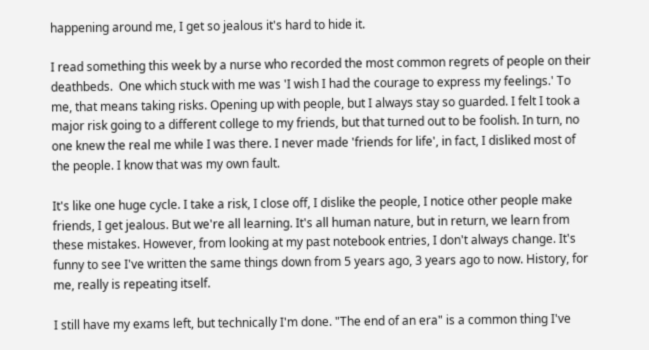happening around me, I get so jealous it's hard to hide it.

I read something this week by a nurse who recorded the most common regrets of people on their deathbeds.  One which stuck with me was 'I wish I had the courage to express my feelings.' To me, that means taking risks. Opening up with people, but I always stay so guarded. I felt I took a major risk going to a different college to my friends, but that turned out to be foolish. In turn, no one knew the real me while I was there. I never made 'friends for life', in fact, I disliked most of the people. I know that was my own fault.

It's like one huge cycle. I take a risk, I close off, I dislike the people, I notice other people make friends, I get jealous. But we're all learning. It's all human nature, but in return, we learn from these mistakes. However, from looking at my past notebook entries, I don't always change. It's funny to see I've written the same things down from 5 years ago, 3 years ago to now. History, for me, really is repeating itself.

I still have my exams left, but technically I'm done. "The end of an era" is a common thing I've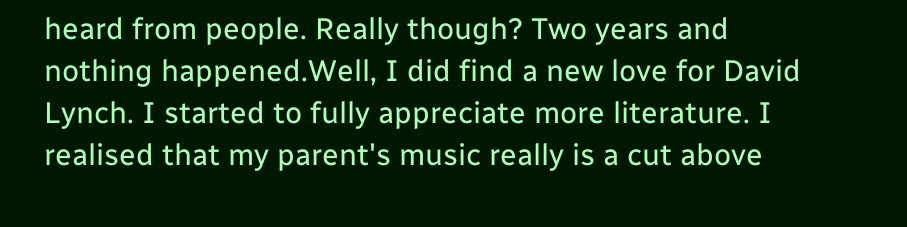heard from people. Really though? Two years and nothing happened.Well, I did find a new love for David Lynch. I started to fully appreciate more literature. I realised that my parent's music really is a cut above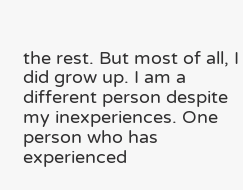the rest. But most of all, I did grow up. I am a different person despite my inexperiences. One person who has experienced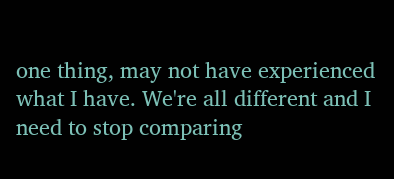one thing, may not have experienced what I have. We're all different and I need to stop comparing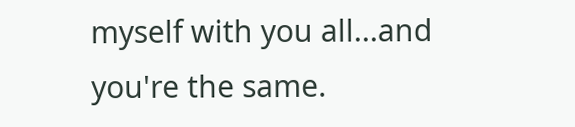myself with you all...and you're the same.